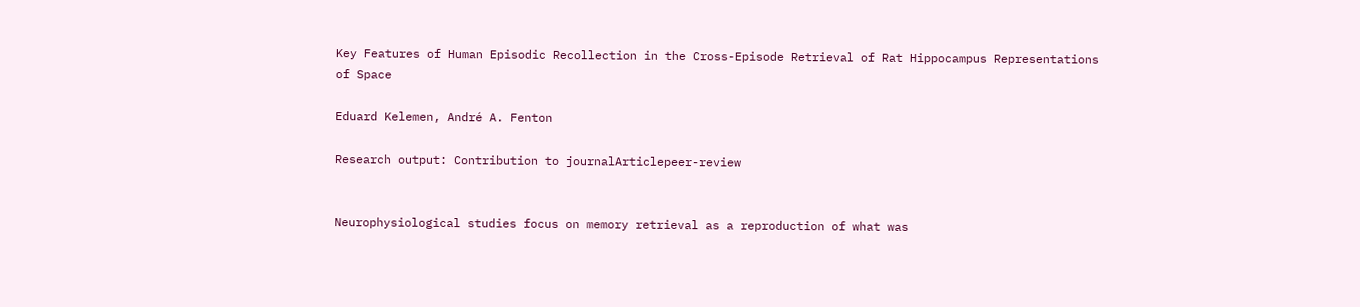Key Features of Human Episodic Recollection in the Cross-Episode Retrieval of Rat Hippocampus Representations of Space

Eduard Kelemen, André A. Fenton

Research output: Contribution to journalArticlepeer-review


Neurophysiological studies focus on memory retrieval as a reproduction of what was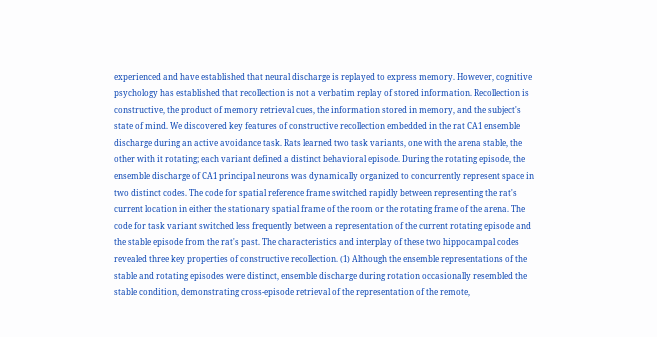experienced and have established that neural discharge is replayed to express memory. However, cognitive psychology has established that recollection is not a verbatim replay of stored information. Recollection is constructive, the product of memory retrieval cues, the information stored in memory, and the subject's state of mind. We discovered key features of constructive recollection embedded in the rat CA1 ensemble discharge during an active avoidance task. Rats learned two task variants, one with the arena stable, the other with it rotating; each variant defined a distinct behavioral episode. During the rotating episode, the ensemble discharge of CA1 principal neurons was dynamically organized to concurrently represent space in two distinct codes. The code for spatial reference frame switched rapidly between representing the rat's current location in either the stationary spatial frame of the room or the rotating frame of the arena. The code for task variant switched less frequently between a representation of the current rotating episode and the stable episode from the rat's past. The characteristics and interplay of these two hippocampal codes revealed three key properties of constructive recollection. (1) Although the ensemble representations of the stable and rotating episodes were distinct, ensemble discharge during rotation occasionally resembled the stable condition, demonstrating cross-episode retrieval of the representation of the remote,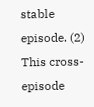stable episode. (2) This cross-episode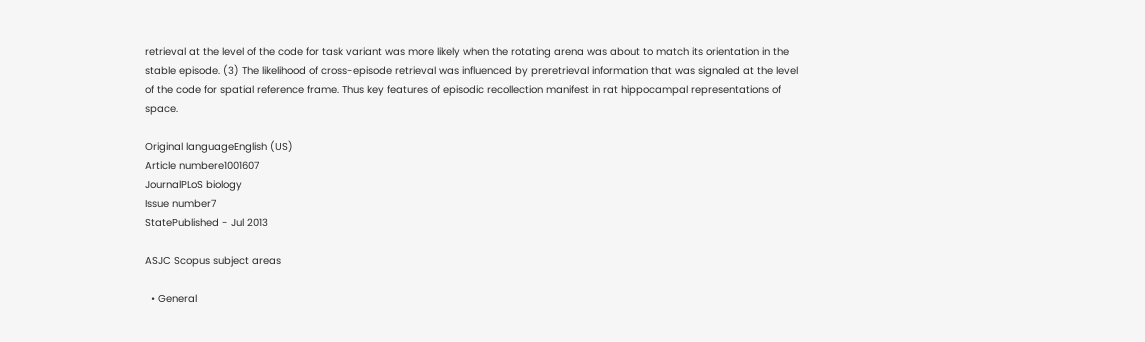retrieval at the level of the code for task variant was more likely when the rotating arena was about to match its orientation in the stable episode. (3) The likelihood of cross-episode retrieval was influenced by preretrieval information that was signaled at the level of the code for spatial reference frame. Thus key features of episodic recollection manifest in rat hippocampal representations of space.

Original languageEnglish (US)
Article numbere1001607
JournalPLoS biology
Issue number7
StatePublished - Jul 2013

ASJC Scopus subject areas

  • General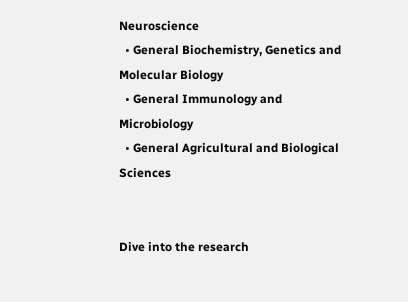Neuroscience
  • General Biochemistry, Genetics and Molecular Biology
  • General Immunology and Microbiology
  • General Agricultural and Biological Sciences


Dive into the research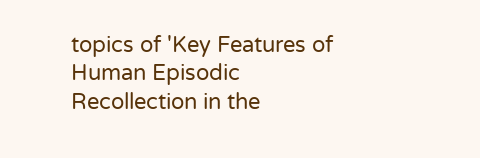topics of 'Key Features of Human Episodic Recollection in the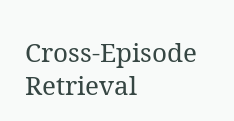Cross-Episode Retrieval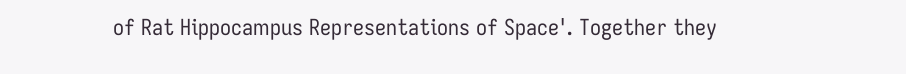of Rat Hippocampus Representations of Space'. Together they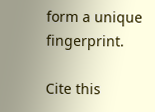form a unique fingerprint.

Cite this